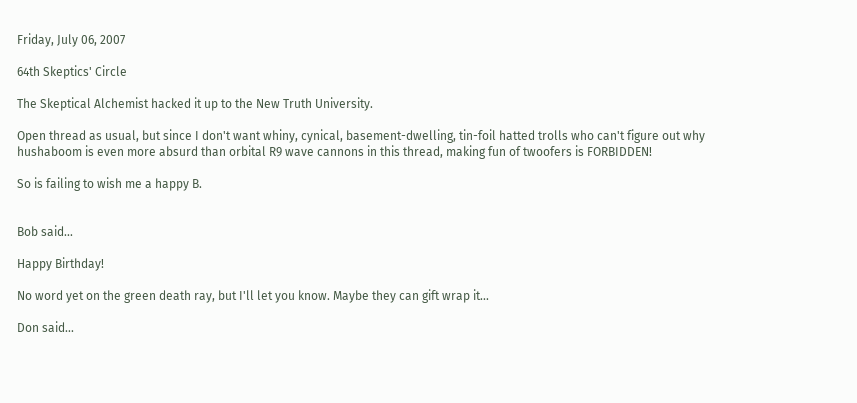Friday, July 06, 2007

64th Skeptics' Circle

The Skeptical Alchemist hacked it up to the New Truth University.

Open thread as usual, but since I don't want whiny, cynical, basement-dwelling, tin-foil hatted trolls who can't figure out why hushaboom is even more absurd than orbital R9 wave cannons in this thread, making fun of twoofers is FORBIDDEN!

So is failing to wish me a happy B.


Bob said...

Happy Birthday!

No word yet on the green death ray, but I'll let you know. Maybe they can gift wrap it...

Don said...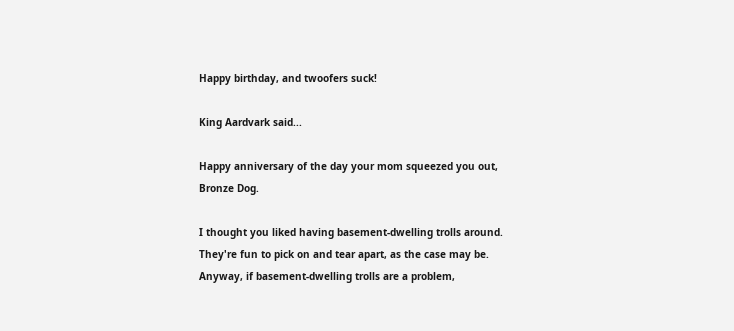Happy birthday, and twoofers suck!

King Aardvark said...

Happy anniversary of the day your mom squeezed you out, Bronze Dog.

I thought you liked having basement-dwelling trolls around. They're fun to pick on and tear apart, as the case may be. Anyway, if basement-dwelling trolls are a problem,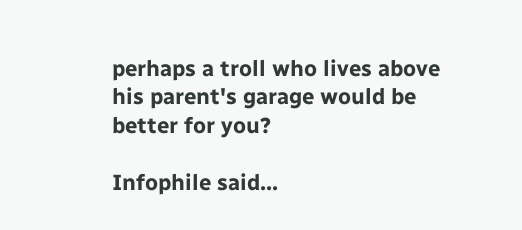perhaps a troll who lives above his parent's garage would be better for you?

Infophile said...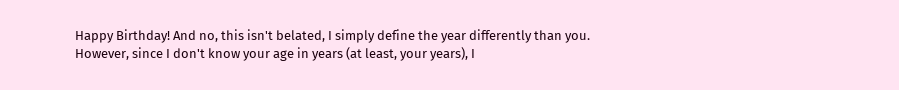Happy Birthday! And no, this isn't belated, I simply define the year differently than you. However, since I don't know your age in years (at least, your years), I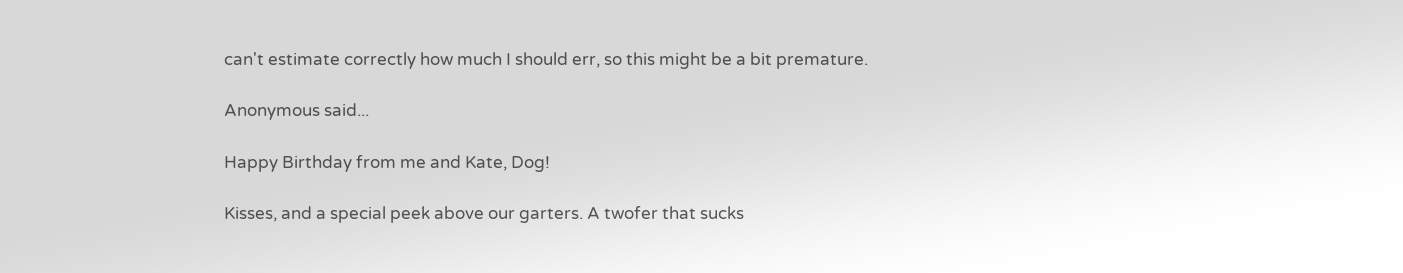can't estimate correctly how much I should err, so this might be a bit premature.

Anonymous said...

Happy Birthday from me and Kate, Dog!

Kisses, and a special peek above our garters. A twofer that sucks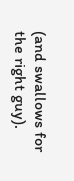(and swallows for the right guy).